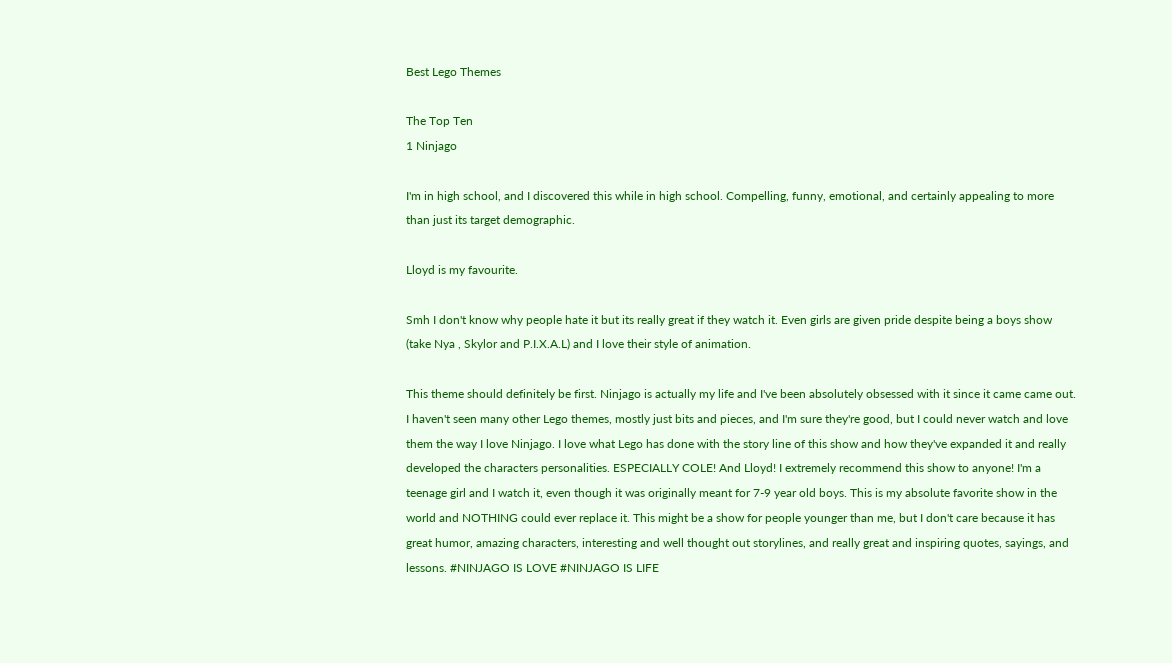Best Lego Themes

The Top Ten
1 Ninjago

I'm in high school, and I discovered this while in high school. Compelling, funny, emotional, and certainly appealing to more than just its target demographic.

Lloyd is my favourite.

Smh I don't know why people hate it but its really great if they watch it. Even girls are given pride despite being a boys show (take Nya , Skylor and P.I.X.A.L) and I love their style of animation.

This theme should definitely be first. Ninjago is actually my life and I've been absolutely obsessed with it since it came came out. I haven't seen many other Lego themes, mostly just bits and pieces, and I'm sure they're good, but I could never watch and love them the way I love Ninjago. I love what Lego has done with the story line of this show and how they've expanded it and really developed the characters personalities. ESPECIALLY COLE! And Lloyd! I extremely recommend this show to anyone! I'm a teenage girl and I watch it, even though it was originally meant for 7-9 year old boys. This is my absolute favorite show in the world and NOTHING could ever replace it. This might be a show for people younger than me, but I don't care because it has great humor, amazing characters, interesting and well thought out storylines, and really great and inspiring quotes, sayings, and lessons. #NINJAGO IS LOVE #NINJAGO IS LIFE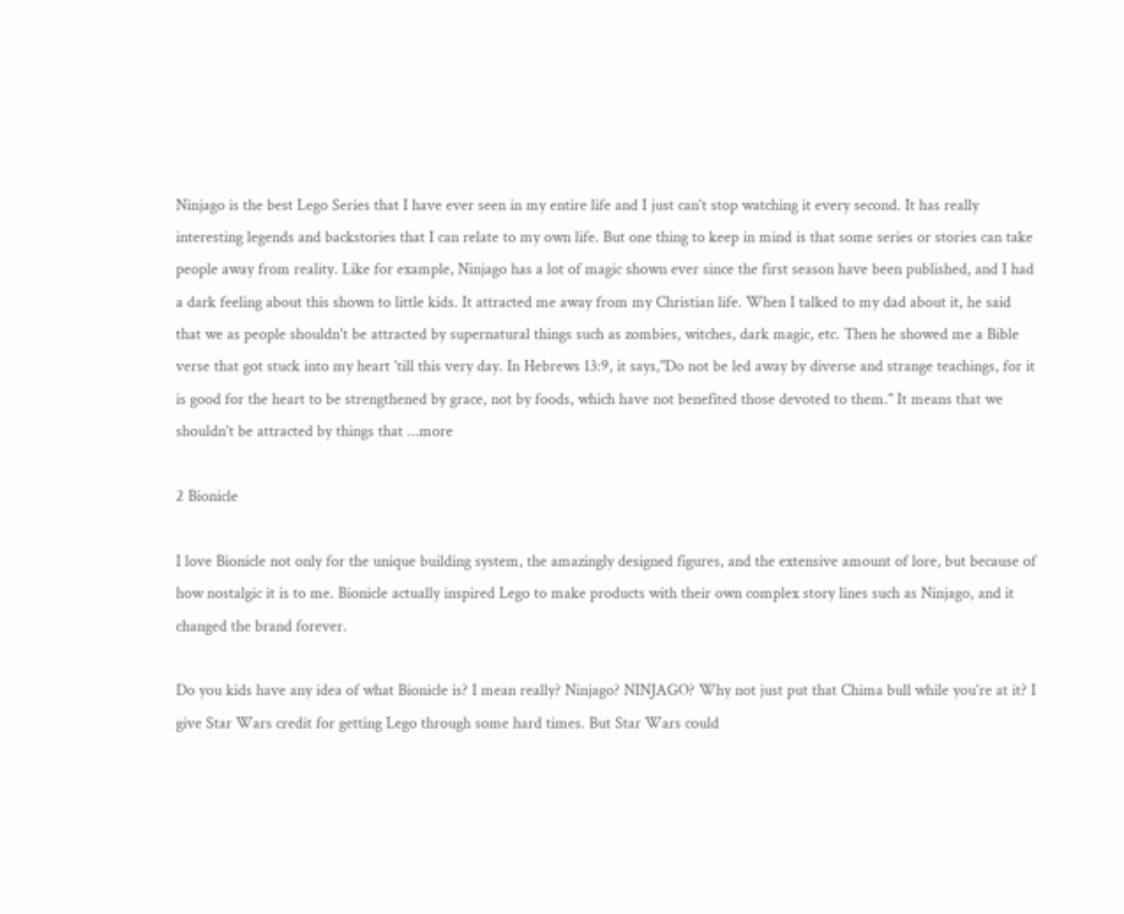Ninjago is the best Lego Series that I have ever seen in my entire life and I just can't stop watching it every second. It has really interesting legends and backstories that I can relate to my own life. But one thing to keep in mind is that some series or stories can take people away from reality. Like for example, Ninjago has a lot of magic shown ever since the first season have been published, and I had a dark feeling about this shown to little kids. It attracted me away from my Christian life. When I talked to my dad about it, he said that we as people shouldn't be attracted by supernatural things such as zombies, witches, dark magic, etc. Then he showed me a Bible verse that got stuck into my heart 'till this very day. In Hebrews 13:9, it says,"Do not be led away by diverse and strange teachings, for it is good for the heart to be strengthened by grace, not by foods, which have not benefited those devoted to them." It means that we shouldn't be attracted by things that ...more

2 Bionicle

I love Bionicle not only for the unique building system, the amazingly designed figures, and the extensive amount of lore, but because of how nostalgic it is to me. Bionicle actually inspired Lego to make products with their own complex story lines such as Ninjago, and it changed the brand forever.

Do you kids have any idea of what Bionicle is? I mean really? Ninjago? NINJAGO? Why not just put that Chima bull while you're at it? I give Star Wars credit for getting Lego through some hard times. But Star Wars could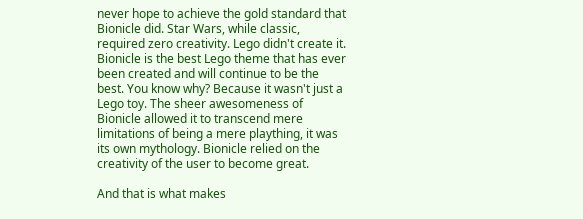never hope to achieve the gold standard that Bionicle did. Star Wars, while classic, required zero creativity. Lego didn't create it. Bionicle is the best Lego theme that has ever been created and will continue to be the best. You know why? Because it wasn't just a Lego toy. The sheer awesomeness of Bionicle allowed it to transcend mere limitations of being a mere plaything, it was its own mythology. Bionicle relied on the creativity of the user to become great.

And that is what makes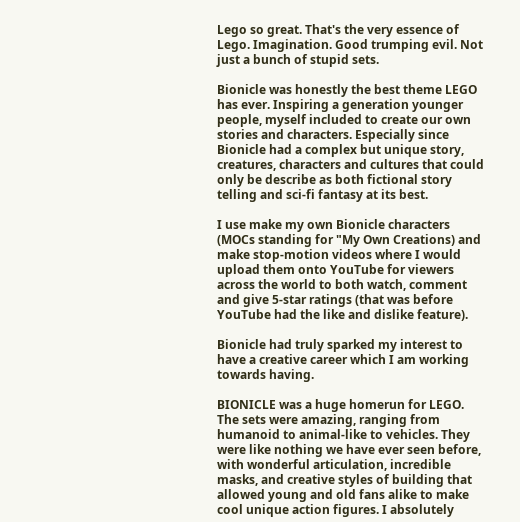Lego so great. That's the very essence of Lego. Imagination. Good trumping evil. Not just a bunch of stupid sets.

Bionicle was honestly the best theme LEGO has ever. Inspiring a generation younger people, myself included to create our own stories and characters. Especially since Bionicle had a complex but unique story, creatures, characters and cultures that could only be describe as both fictional story telling and sci-fi fantasy at its best.

I use make my own Bionicle characters (MOCs standing for "My Own Creations) and make stop-motion videos where I would upload them onto YouTube for viewers across the world to both watch, comment and give 5-star ratings (that was before YouTube had the like and dislike feature).

Bionicle had truly sparked my interest to have a creative career which I am working towards having.

BIONICLE was a huge homerun for LEGO. The sets were amazing, ranging from humanoid to animal-like to vehicles. They were like nothing we have ever seen before, with wonderful articulation, incredible masks, and creative styles of building that allowed young and old fans alike to make cool unique action figures. I absolutely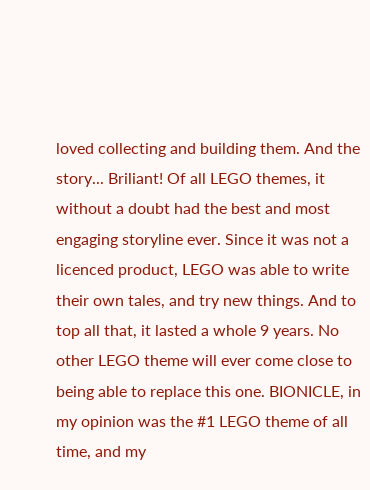loved collecting and building them. And the story... Briliant! Of all LEGO themes, it without a doubt had the best and most engaging storyline ever. Since it was not a licenced product, LEGO was able to write their own tales, and try new things. And to top all that, it lasted a whole 9 years. No other LEGO theme will ever come close to being able to replace this one. BIONICLE, in my opinion was the #1 LEGO theme of all time, and my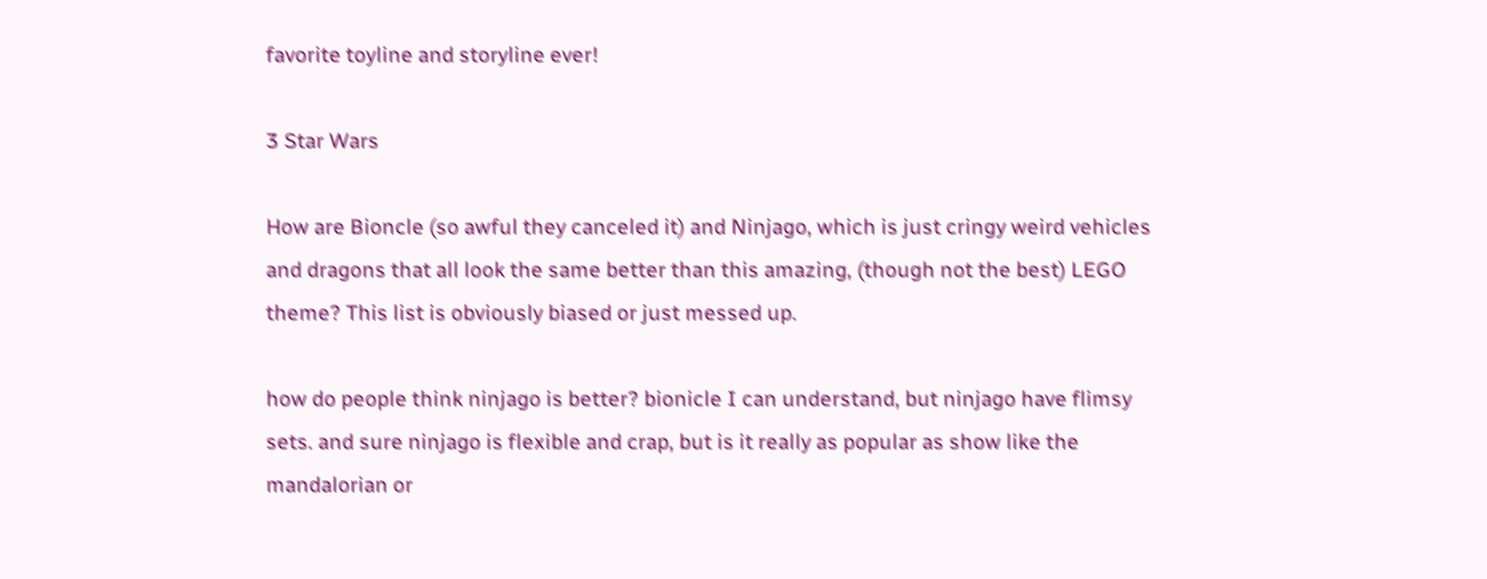favorite toyline and storyline ever!

3 Star Wars

How are Bioncle (so awful they canceled it) and Ninjago, which is just cringy weird vehicles and dragons that all look the same better than this amazing, (though not the best) LEGO theme? This list is obviously biased or just messed up.

how do people think ninjago is better? bionicle I can understand, but ninjago have flimsy sets. and sure ninjago is flexible and crap, but is it really as popular as show like the mandalorian or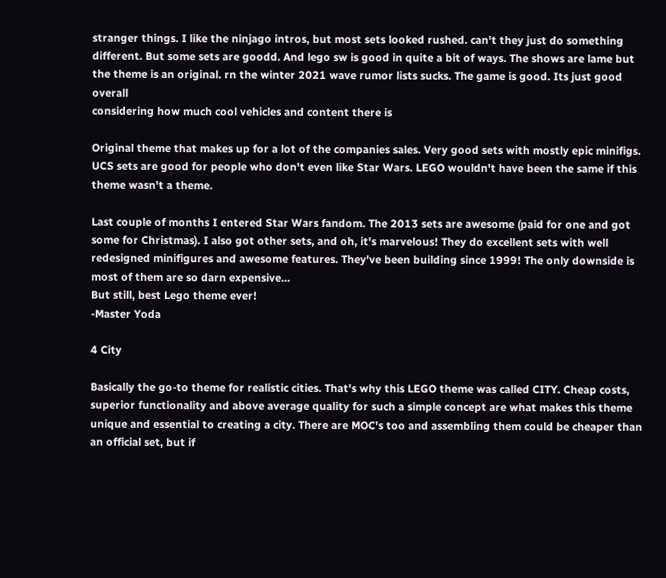stranger things. I like the ninjago intros, but most sets looked rushed. can't they just do something different. But some sets are goodd. And lego sw is good in quite a bit of ways. The shows are lame but the theme is an original. rn the winter 2021 wave rumor lists sucks. The game is good. Its just good overall
considering how much cool vehicles and content there is

Original theme that makes up for a lot of the companies sales. Very good sets with mostly epic minifigs. UCS sets are good for people who don't even like Star Wars. LEGO wouldn't have been the same if this theme wasn't a theme.

Last couple of months I entered Star Wars fandom. The 2013 sets are awesome (paid for one and got some for Christmas). I also got other sets, and oh, it's marvelous! They do excellent sets with well redesigned minifigures and awesome features. They've been building since 1999! The only downside is most of them are so darn expensive...
But still, best Lego theme ever!
-Master Yoda

4 City

Basically the go-to theme for realistic cities. That's why this LEGO theme was called CITY. Cheap costs, superior functionality and above average quality for such a simple concept are what makes this theme unique and essential to creating a city. There are MOC's too and assembling them could be cheaper than an official set, but if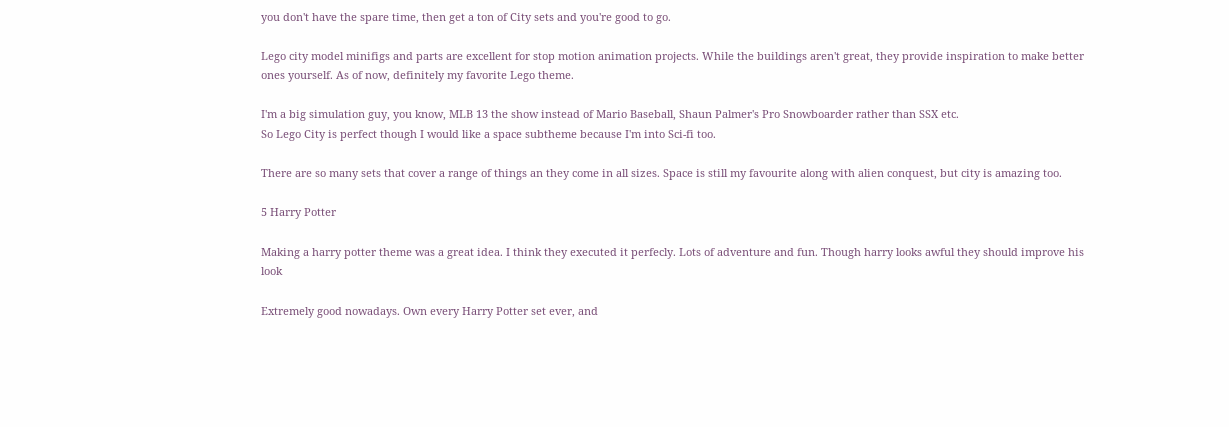you don't have the spare time, then get a ton of City sets and you're good to go.

Lego city model minifigs and parts are excellent for stop motion animation projects. While the buildings aren't great, they provide inspiration to make better ones yourself. As of now, definitely my favorite Lego theme.

I'm a big simulation guy, you know, MLB 13 the show instead of Mario Baseball, Shaun Palmer's Pro Snowboarder rather than SSX etc.
So Lego City is perfect though I would like a space subtheme because I'm into Sci-fi too.

There are so many sets that cover a range of things an they come in all sizes. Space is still my favourite along with alien conquest, but city is amazing too.

5 Harry Potter

Making a harry potter theme was a great idea. I think they executed it perfecly. Lots of adventure and fun. Though harry looks awful they should improve his look

Extremely good nowadays. Own every Harry Potter set ever, and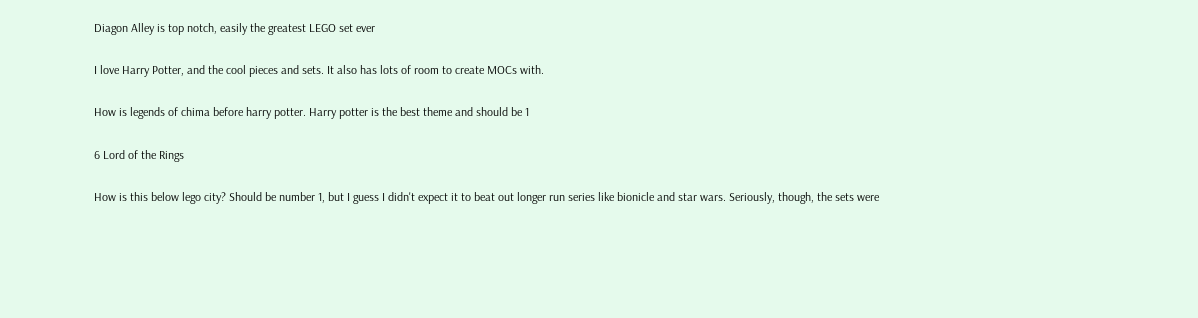Diagon Alley is top notch, easily the greatest LEGO set ever

I love Harry Potter, and the cool pieces and sets. It also has lots of room to create MOCs with.

How is legends of chima before harry potter. Harry potter is the best theme and should be 1

6 Lord of the Rings

How is this below lego city? Should be number 1, but I guess I didn't expect it to beat out longer run series like bionicle and star wars. Seriously, though, the sets were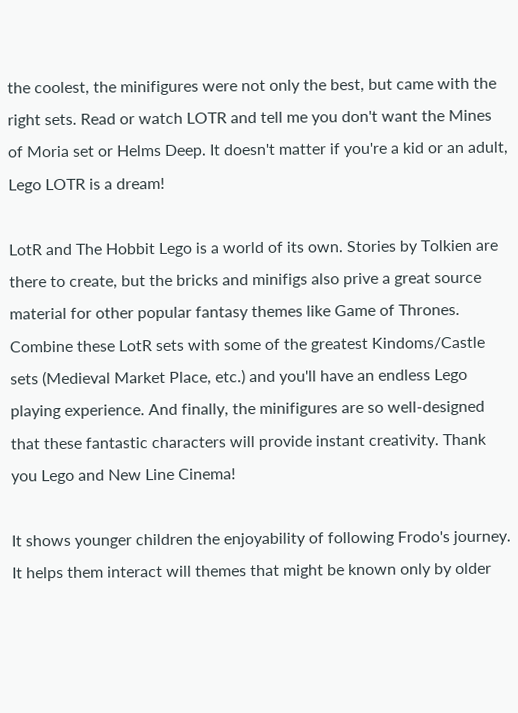the coolest, the minifigures were not only the best, but came with the right sets. Read or watch LOTR and tell me you don't want the Mines of Moria set or Helms Deep. It doesn't matter if you're a kid or an adult, Lego LOTR is a dream!

LotR and The Hobbit Lego is a world of its own. Stories by Tolkien are there to create, but the bricks and minifigs also prive a great source material for other popular fantasy themes like Game of Thrones. Combine these LotR sets with some of the greatest Kindoms/Castle sets (Medieval Market Place, etc.) and you'll have an endless Lego playing experience. And finally, the minifigures are so well-designed that these fantastic characters will provide instant creativity. Thank you Lego and New Line Cinema!

It shows younger children the enjoyability of following Frodo's journey. It helps them interact will themes that might be known only by older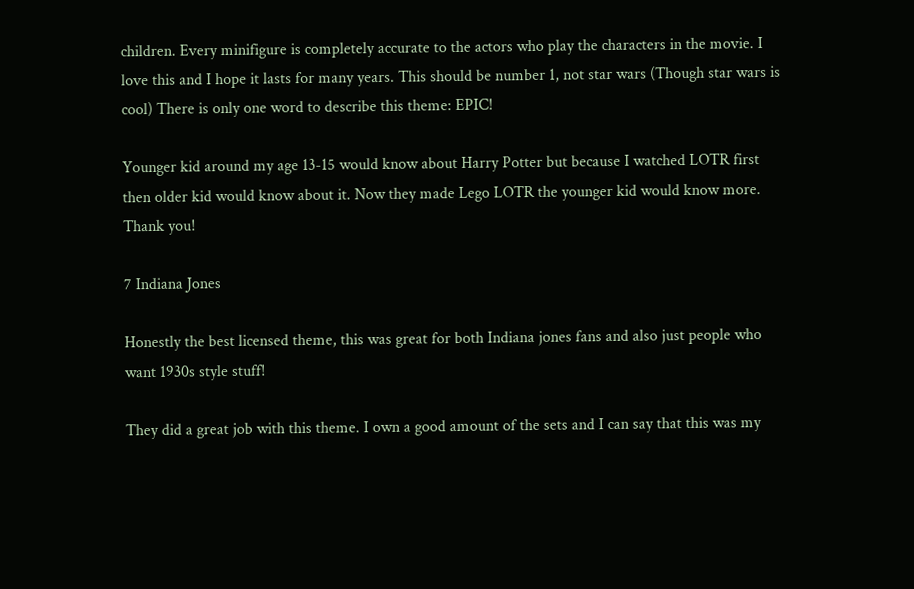children. Every minifigure is completely accurate to the actors who play the characters in the movie. I love this and I hope it lasts for many years. This should be number 1, not star wars (Though star wars is cool) There is only one word to describe this theme: EPIC!

Younger kid around my age 13-15 would know about Harry Potter but because I watched LOTR first then older kid would know about it. Now they made Lego LOTR the younger kid would know more. Thank you!

7 Indiana Jones

Honestly the best licensed theme, this was great for both Indiana jones fans and also just people who want 1930s style stuff!

They did a great job with this theme. I own a good amount of the sets and I can say that this was my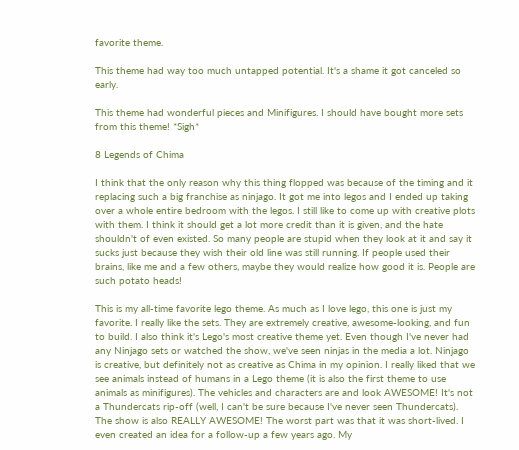favorite theme.

This theme had way too much untapped potential. It's a shame it got canceled so early.

This theme had wonderful pieces and Minifigures. I should have bought more sets from this theme! *Sigh*

8 Legends of Chima

I think that the only reason why this thing flopped was because of the timing and it replacing such a big franchise as ninjago. It got me into legos and I ended up taking over a whole entire bedroom with the legos. I still like to come up with creative plots with them. I think it should get a lot more credit than it is given, and the hate shouldn't of even existed. So many people are stupid when they look at it and say it sucks just because they wish their old line was still running. If people used their brains, like me and a few others, maybe they would realize how good it is. People are such potato heads!

This is my all-time favorite lego theme. As much as I love lego, this one is just my favorite. I really like the sets. They are extremely creative, awesome-looking, and fun to build. I also think it's Lego's most creative theme yet. Even though I've never had any Ninjago sets or watched the show, we've seen ninjas in the media a lot. Ninjago is creative, but definitely not as creative as Chima in my opinion. I really liked that we see animals instead of humans in a Lego theme (it is also the first theme to use animals as minifigures). The vehicles and characters are and look AWESOME! It's not a Thundercats rip-off (well, I can't be sure because I've never seen Thundercats). The show is also REALLY AWESOME! The worst part was that it was short-lived. I even created an idea for a follow-up a few years ago. My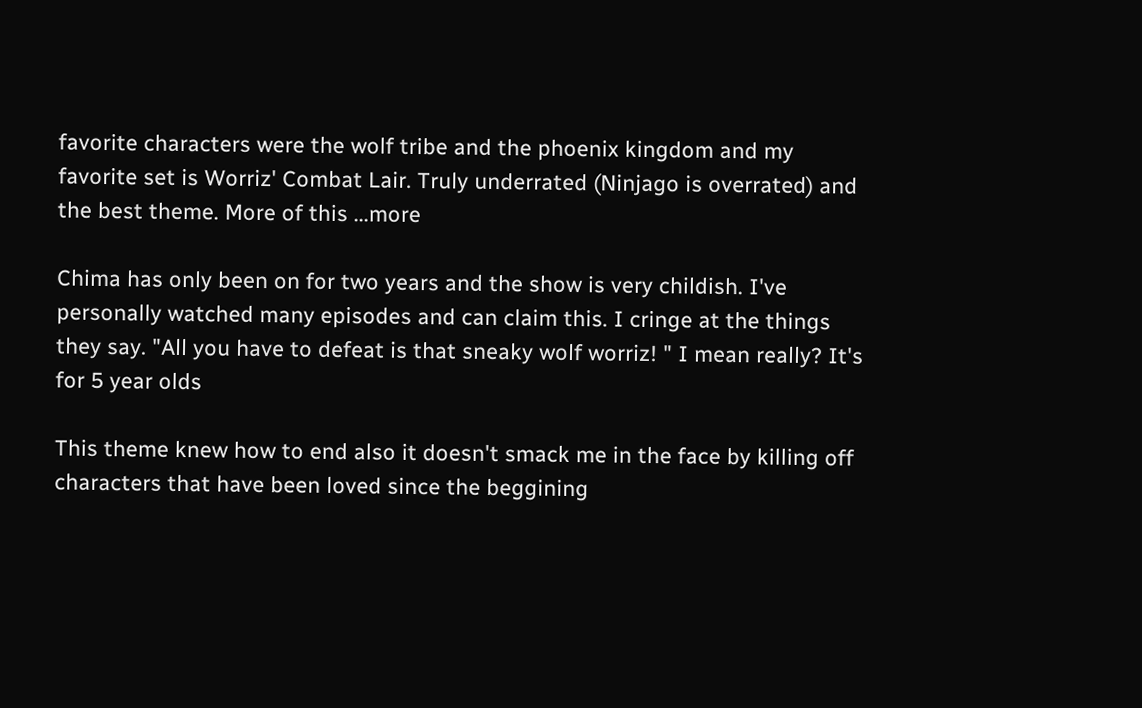favorite characters were the wolf tribe and the phoenix kingdom and my favorite set is Worriz' Combat Lair. Truly underrated (Ninjago is overrated) and the best theme. More of this ...more

Chima has only been on for two years and the show is very childish. I've personally watched many episodes and can claim this. I cringe at the things they say. "All you have to defeat is that sneaky wolf worriz! " I mean really? It's for 5 year olds

This theme knew how to end also it doesn't smack me in the face by killing off characters that have been loved since the beggining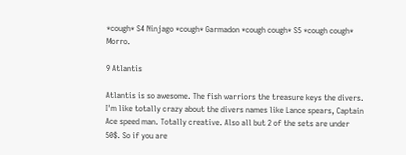*cough* S4 Ninjago *cough* Garmadon *cough cough* S5 *cough cough* Morro.

9 Atlantis

Atlantis is so awesome. The fish warriors the treasure keys the divers. I'm like totally crazy about the divers names like Lance spears, Captain Ace speed man. Totally creative. Also all but 2 of the sets are under 50$. So if you are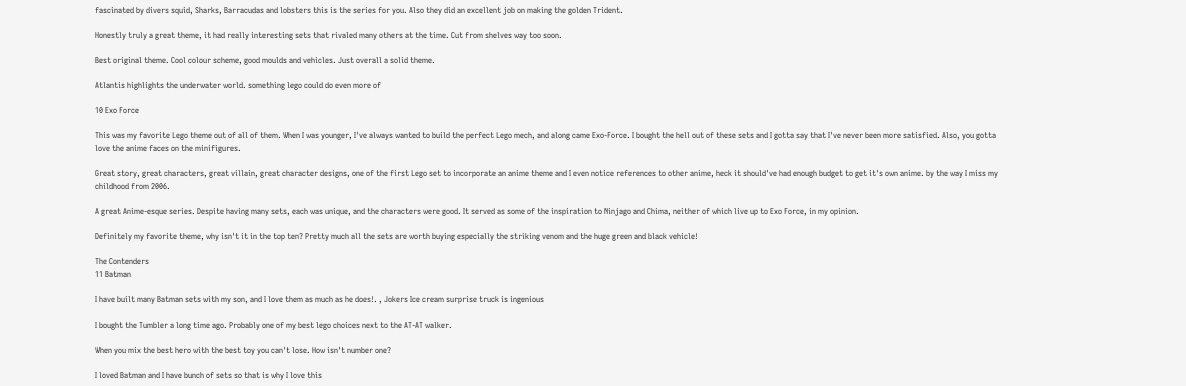fascinated by divers squid, Sharks, Barracudas and lobsters this is the series for you. Also they did an excellent job on making the golden Trident.

Honestly truly a great theme, it had really interesting sets that rivaled many others at the time. Cut from shelves way too soon.

Best original theme. Cool colour scheme, good moulds and vehicles. Just overall a solid theme.

Atlantis highlights the underwater world. something lego could do even more of

10 Exo Force

This was my favorite Lego theme out of all of them. When I was younger, I've always wanted to build the perfect Lego mech, and along came Exo-Force. I bought the hell out of these sets and I gotta say that I've never been more satisfied. Also, you gotta love the anime faces on the minifigures.

Great story, great characters, great villain, great character designs, one of the first Lego set to incorporate an anime theme and I even notice references to other anime, heck it should've had enough budget to get it's own anime. by the way I miss my childhood from 2006.

A great Anime-esque series. Despite having many sets, each was unique, and the characters were good. It served as some of the inspiration to Ninjago and Chima, neither of which live up to Exo Force, in my opinion.

Definitely my favorite theme, why isn't it in the top ten? Pretty much all the sets are worth buying especially the striking venom and the huge green and black vehicle!

The Contenders
11 Batman

I have built many Batman sets with my son, and I love them as much as he does!. , Jokers Ice cream surprise truck is ingenious

I bought the Tumbler a long time ago. Probably one of my best lego choices next to the AT-AT walker.

When you mix the best hero with the best toy you can't lose. How isn't number one?

I loved Batman and I have bunch of sets so that is why I love this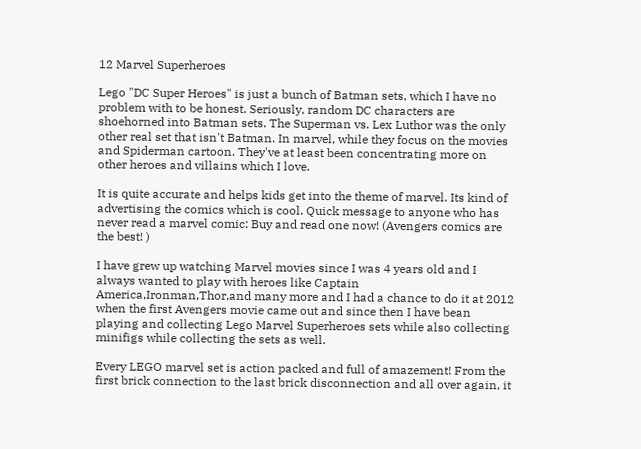12 Marvel Superheroes

Lego "DC Super Heroes" is just a bunch of Batman sets, which I have no problem with to be honest. Seriously, random DC characters are shoehorned into Batman sets. The Superman vs. Lex Luthor was the only other real set that isn't Batman. In marvel, while they focus on the movies and Spiderman cartoon. They've at least been concentrating more on other heroes and villains which I love.

It is quite accurate and helps kids get into the theme of marvel. Its kind of advertising the comics which is cool. Quick message to anyone who has never read a marvel comic: Buy and read one now! (Avengers comics are the best! )

I have grew up watching Marvel movies since I was 4 years old and I always wanted to play with heroes like Captain America,Ironman,Thor,and many more and I had a chance to do it at 2012 when the first Avengers movie came out and since then I have bean playing and collecting Lego Marvel Superheroes sets while also collecting minifigs while collecting the sets as well.

Every LEGO marvel set is action packed and full of amazement! From the first brick connection to the last brick disconnection and all over again, it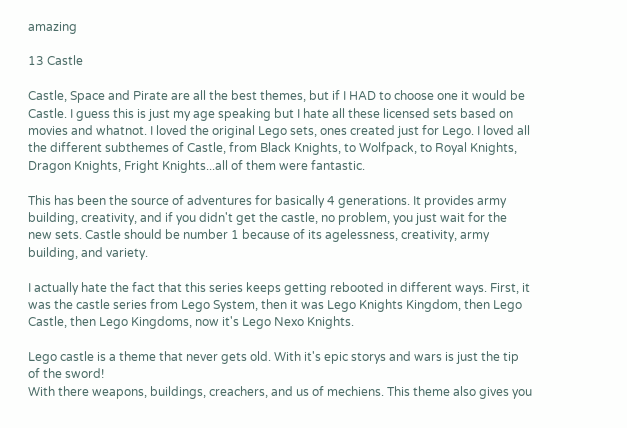amazing

13 Castle

Castle, Space and Pirate are all the best themes, but if I HAD to choose one it would be Castle. I guess this is just my age speaking but I hate all these licensed sets based on movies and whatnot. I loved the original Lego sets, ones created just for Lego. I loved all the different subthemes of Castle, from Black Knights, to Wolfpack, to Royal Knights, Dragon Knights, Fright Knights...all of them were fantastic.

This has been the source of adventures for basically 4 generations. It provides army building, creativity, and if you didn't get the castle, no problem, you just wait for the new sets. Castle should be number 1 because of its agelessness, creativity, army building, and variety.

I actually hate the fact that this series keeps getting rebooted in different ways. First, it was the castle series from Lego System, then it was Lego Knights Kingdom, then Lego Castle, then Lego Kingdoms, now it's Lego Nexo Knights.

Lego castle is a theme that never gets old. With it's epic storys and wars is just the tip of the sword!
With there weapons, buildings, creachers, and us of mechiens. This theme also gives you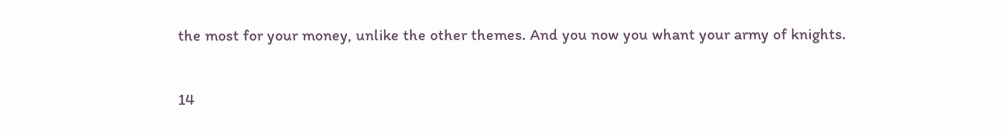the most for your money, unlike the other themes. And you now you whant your army of knights.

14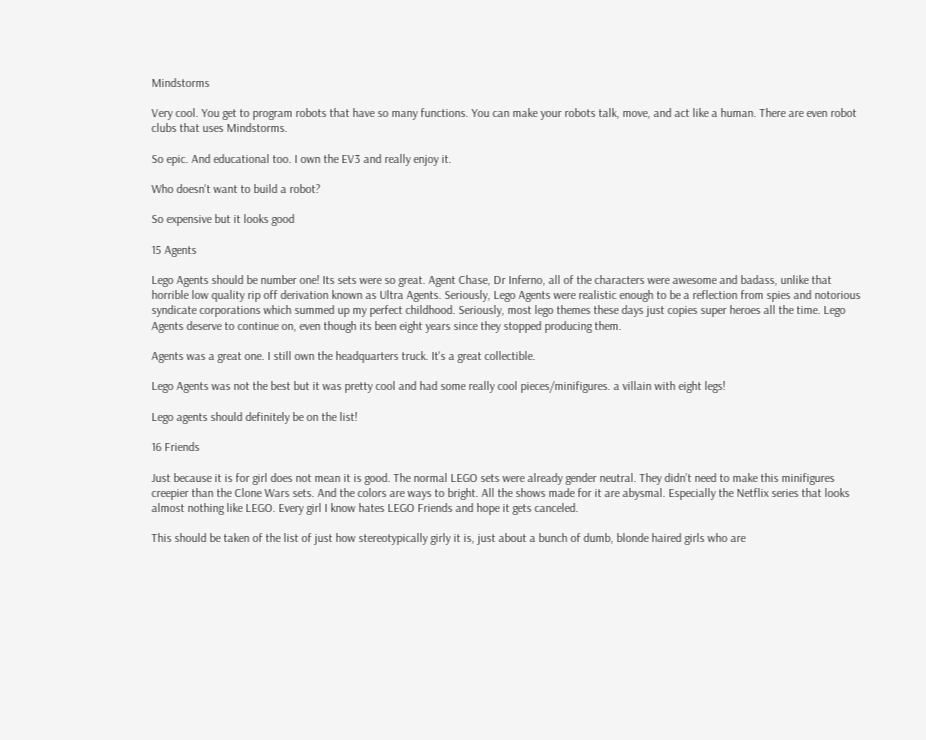Mindstorms

Very cool. You get to program robots that have so many functions. You can make your robots talk, move, and act like a human. There are even robot clubs that uses Mindstorms.

So epic. And educational too. I own the EV3 and really enjoy it.

Who doesn't want to build a robot?

So expensive but it looks good

15 Agents

Lego Agents should be number one! Its sets were so great. Agent Chase, Dr Inferno, all of the characters were awesome and badass, unlike that horrible low quality rip off derivation known as Ultra Agents. Seriously, Lego Agents were realistic enough to be a reflection from spies and notorious syndicate corporations which summed up my perfect childhood. Seriously, most lego themes these days just copies super heroes all the time. Lego Agents deserve to continue on, even though its been eight years since they stopped producing them.

Agents was a great one. I still own the headquarters truck. It's a great collectible.

Lego Agents was not the best but it was pretty cool and had some really cool pieces/minifigures. a villain with eight legs!

Lego agents should definitely be on the list!

16 Friends

Just because it is for girl does not mean it is good. The normal LEGO sets were already gender neutral. They didn’t need to make this minifigures creepier than the Clone Wars sets. And the colors are ways to bright. All the shows made for it are abysmal. Especially the Netflix series that looks almost nothing like LEGO. Every girl I know hates LEGO Friends and hope it gets canceled.

This should be taken of the list of just how stereotypically girly it is, just about a bunch of dumb, blonde haired girls who are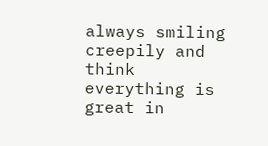always smiling creepily and think everything is great in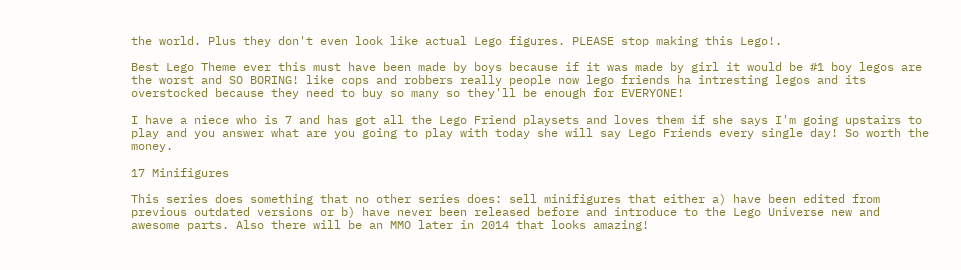the world. Plus they don't even look like actual Lego figures. PLEASE stop making this Lego!.

Best Lego Theme ever this must have been made by boys because if it was made by girl it would be #1 boy legos are the worst and SO BORING! like cops and robbers really people now lego friends ha intresting legos and its overstocked because they need to buy so many so they'll be enough for EVERYONE!

I have a niece who is 7 and has got all the Lego Friend playsets and loves them if she says I'm going upstairs to play and you answer what are you going to play with today she will say Lego Friends every single day! So worth the money.

17 Minifigures

This series does something that no other series does: sell minifigures that either a) have been edited from previous outdated versions or b) have never been released before and introduce to the Lego Universe new and awesome parts. Also there will be an MMO later in 2014 that looks amazing!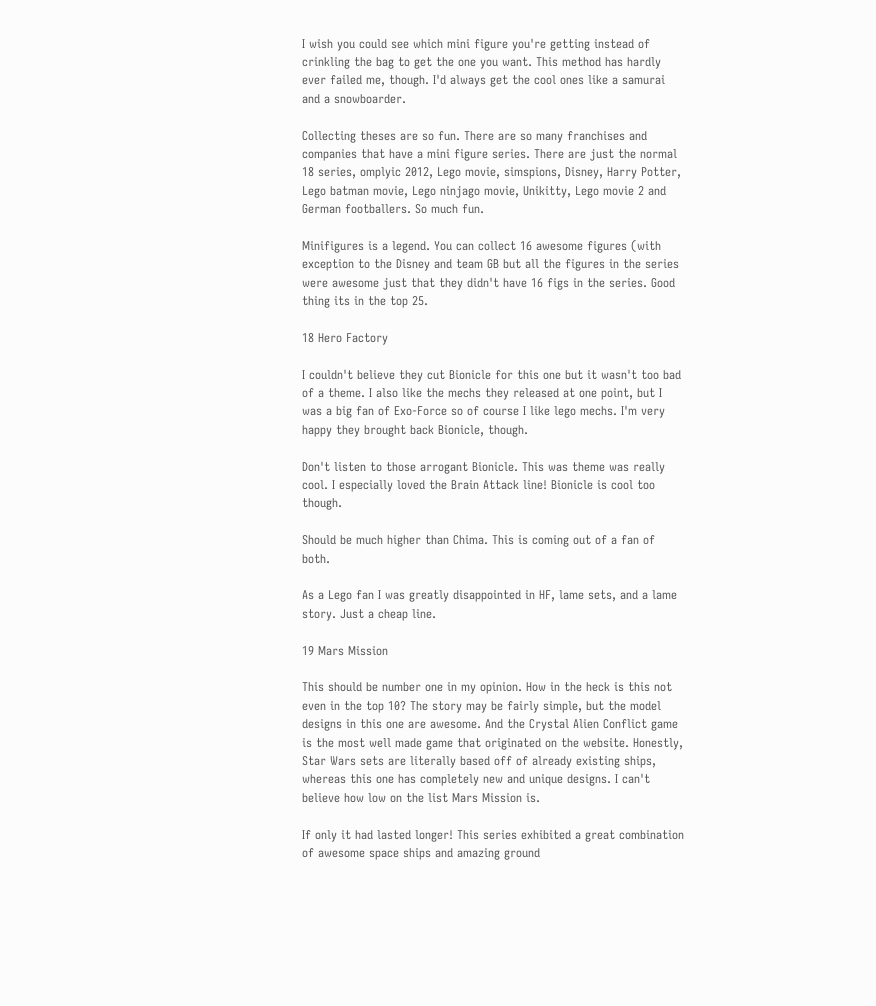I wish you could see which mini figure you're getting instead of crinkling the bag to get the one you want. This method has hardly ever failed me, though. I'd always get the cool ones like a samurai and a snowboarder.

Collecting theses are so fun. There are so many franchises and companies that have a mini figure series. There are just the normal 18 series, omplyic 2012, Lego movie, simspions, Disney, Harry Potter, Lego batman movie, Lego ninjago movie, Unikitty, Lego movie 2 and German footballers. So much fun.

Minifigures is a legend. You can collect 16 awesome figures (with exception to the Disney and team GB but all the figures in the series were awesome just that they didn't have 16 figs in the series. Good thing its in the top 25.

18 Hero Factory

I couldn't believe they cut Bionicle for this one but it wasn't too bad of a theme. I also like the mechs they released at one point, but I was a big fan of Exo-Force so of course I like lego mechs. I'm very happy they brought back Bionicle, though.

Don't listen to those arrogant Bionicle. This was theme was really cool. I especially loved the Brain Attack line! Bionicle is cool too though.

Should be much higher than Chima. This is coming out of a fan of both.

As a Lego fan I was greatly disappointed in HF, lame sets, and a lame story. Just a cheap line.

19 Mars Mission

This should be number one in my opinion. How in the heck is this not even in the top 10? The story may be fairly simple, but the model designs in this one are awesome. And the Crystal Alien Conflict game is the most well made game that originated on the website. Honestly, Star Wars sets are literally based off of already existing ships, whereas this one has completely new and unique designs. I can't believe how low on the list Mars Mission is.

If only it had lasted longer! This series exhibited a great combination of awesome space ships and amazing ground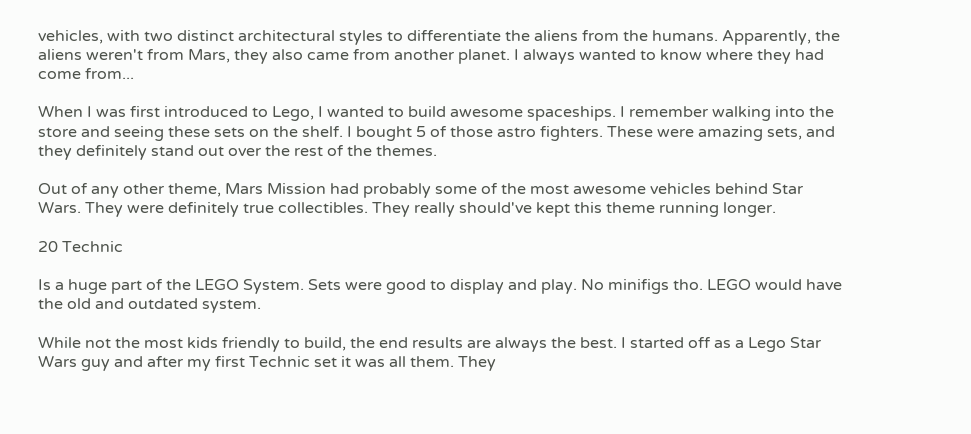vehicles, with two distinct architectural styles to differentiate the aliens from the humans. Apparently, the aliens weren't from Mars, they also came from another planet. I always wanted to know where they had come from...

When I was first introduced to Lego, I wanted to build awesome spaceships. I remember walking into the store and seeing these sets on the shelf. I bought 5 of those astro fighters. These were amazing sets, and they definitely stand out over the rest of the themes.

Out of any other theme, Mars Mission had probably some of the most awesome vehicles behind Star Wars. They were definitely true collectibles. They really should've kept this theme running longer.

20 Technic

Is a huge part of the LEGO System. Sets were good to display and play. No minifigs tho. LEGO would have the old and outdated system.

While not the most kids friendly to build, the end results are always the best. I started off as a Lego Star Wars guy and after my first Technic set it was all them. They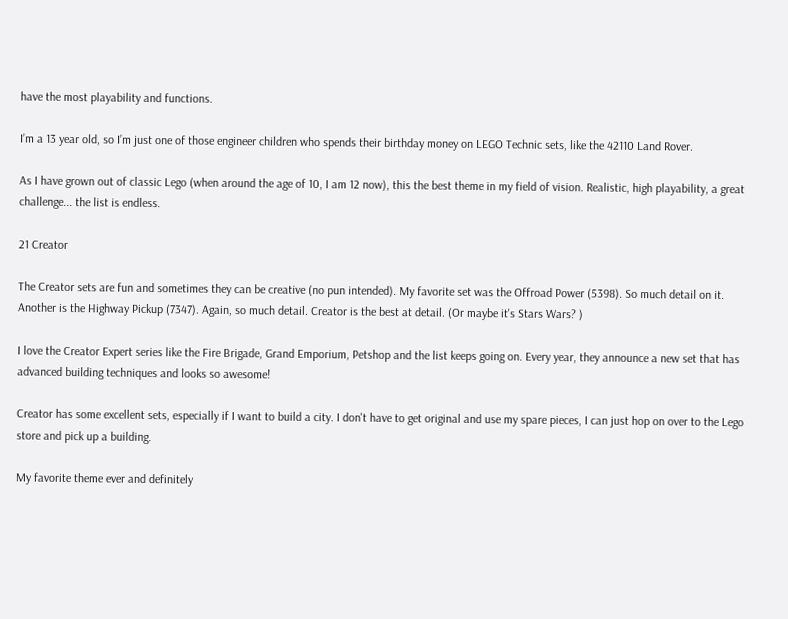have the most playability and functions.

I’m a 13 year old, so I’m just one of those engineer children who spends their birthday money on LEGO Technic sets, like the 42110 Land Rover.

As I have grown out of classic Lego (when around the age of 10, I am 12 now), this the best theme in my field of vision. Realistic, high playability, a great challenge... the list is endless.

21 Creator

The Creator sets are fun and sometimes they can be creative (no pun intended). My favorite set was the Offroad Power (5398). So much detail on it. Another is the Highway Pickup (7347). Again, so much detail. Creator is the best at detail. (Or maybe it's Stars Wars? )

I love the Creator Expert series like the Fire Brigade, Grand Emporium, Petshop and the list keeps going on. Every year, they announce a new set that has advanced building techniques and looks so awesome!

Creator has some excellent sets, especially if I want to build a city. I don't have to get original and use my spare pieces, I can just hop on over to the Lego store and pick up a building.

My favorite theme ever and definitely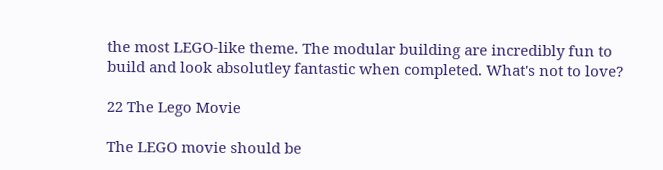the most LEGO-like theme. The modular building are incredibly fun to build and look absolutley fantastic when completed. What's not to love?

22 The Lego Movie

The LEGO movie should be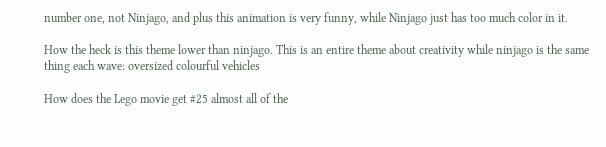number one, not Ninjago, and plus this animation is very funny, while Ninjago just has too much color in it.

How the heck is this theme lower than ninjago. This is an entire theme about creativity while ninjago is the same thing each wave: oversized colourful vehicles

How does the Lego movie get #25 almost all of the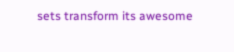sets transform its awesome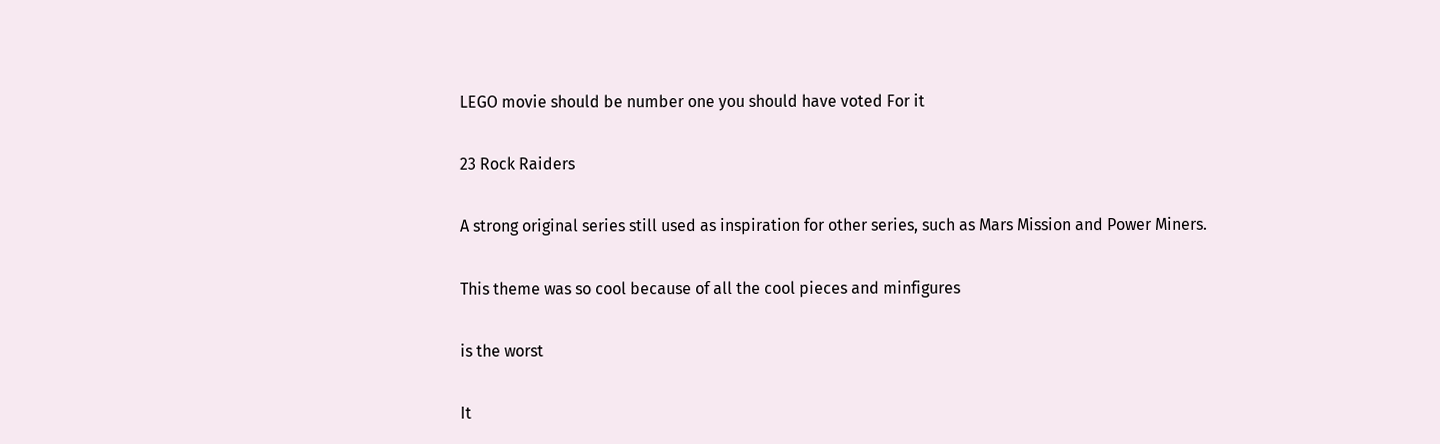LEGO movie should be number one you should have voted For it

23 Rock Raiders

A strong original series still used as inspiration for other series, such as Mars Mission and Power Miners.

This theme was so cool because of all the cool pieces and minfigures

is the worst

It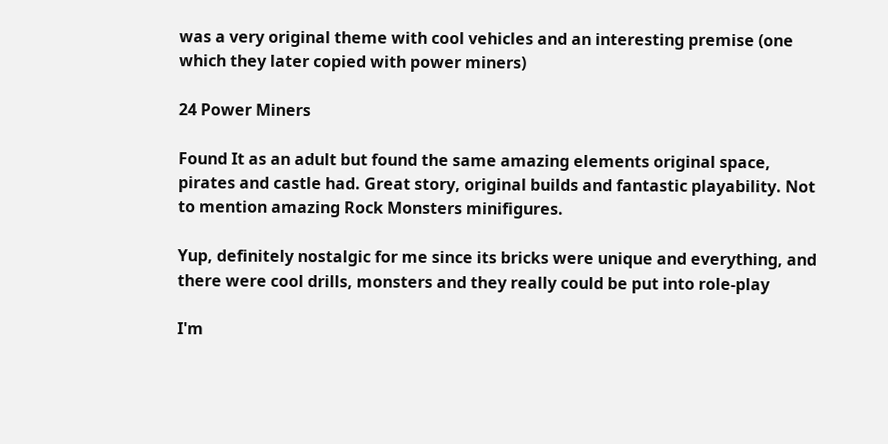was a very original theme with cool vehicles and an interesting premise (one which they later copied with power miners)

24 Power Miners

Found It as an adult but found the same amazing elements original space, pirates and castle had. Great story, original builds and fantastic playability. Not to mention amazing Rock Monsters minifigures.

Yup, definitely nostalgic for me since its bricks were unique and everything, and there were cool drills, monsters and they really could be put into role-play

I'm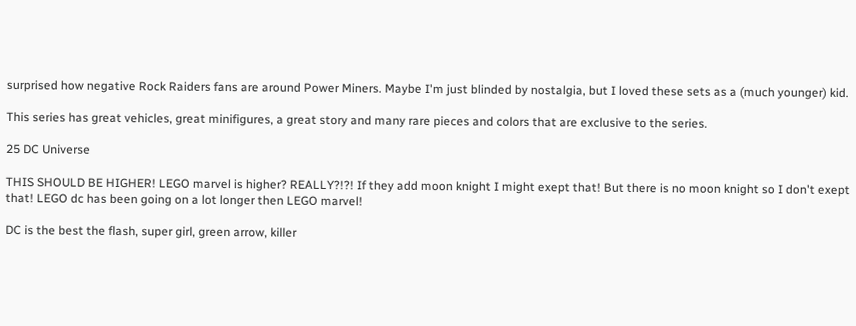surprised how negative Rock Raiders fans are around Power Miners. Maybe I'm just blinded by nostalgia, but I loved these sets as a (much younger) kid.

This series has great vehicles, great minifigures, a great story and many rare pieces and colors that are exclusive to the series.

25 DC Universe

THIS SHOULD BE HIGHER! LEGO marvel is higher? REALLY?!?! If they add moon knight I might exept that! But there is no moon knight so I don't exept that! LEGO dc has been going on a lot longer then LEGO marvel!

DC is the best the flash, super girl, green arrow, killer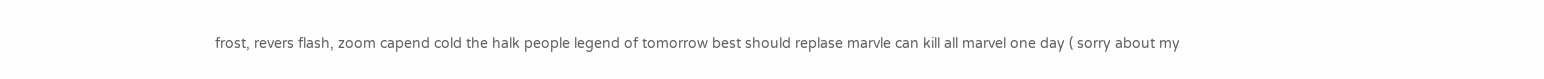frost, revers flash, zoom capend cold the halk people legend of tomorrow best should replase marvle can kill all marvel one day ( sorry about my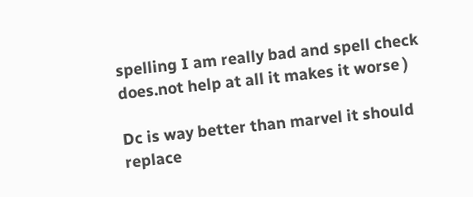spelling I am really bad and spell check does.not help at all it makes it worse )

Dc is way better than marvel it should replace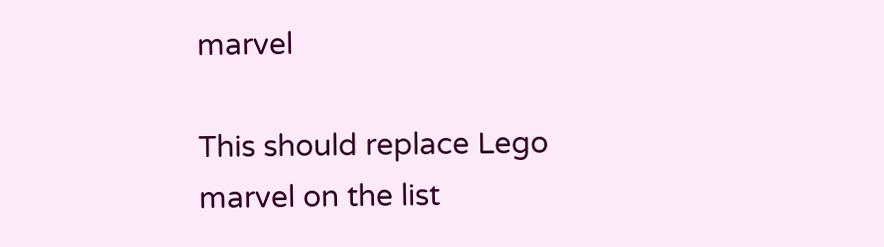marvel

This should replace Lego marvel on the list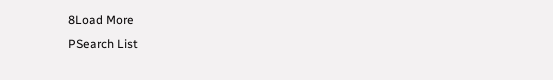8Load More
PSearch List